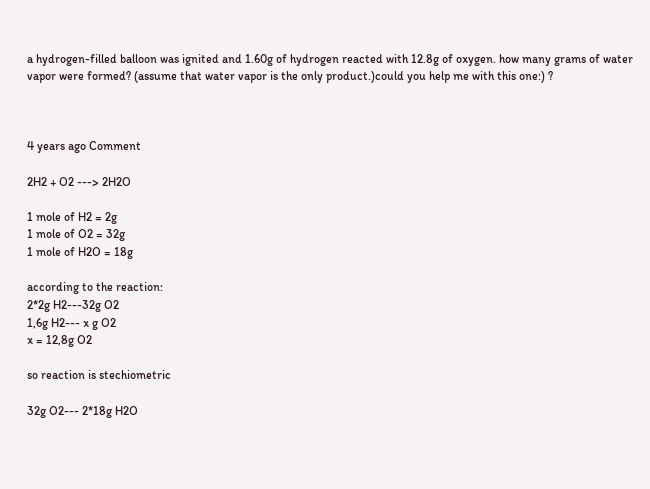a hydrogen-filled balloon was ignited and 1.60g of hydrogen reacted with 12.8g of oxygen. how many grams of water vapor were formed? (assume that water vapor is the only product.)could you help me with this one:) ?



4 years ago Comment

2H2 + O2 ---> 2H2O

1 mole of H2 = 2g
1 mole of O2 = 32g
1 mole of H2O = 18g

according to the reaction:
2*2g H2---32g O2
1,6g H2--- x g O2
x = 12,8g O2

so reaction is stechiometric

32g O2--- 2*18g H2O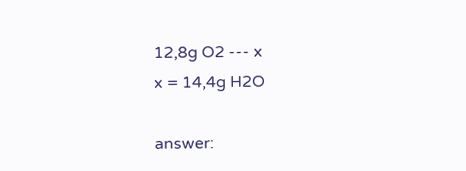12,8g O2 --- x
x = 14,4g H2O

answer: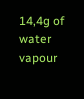14,4g of water vapour